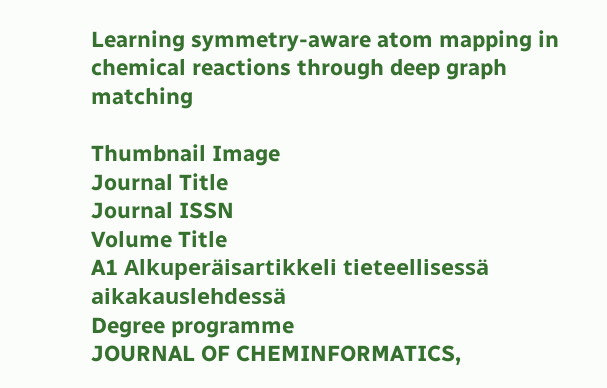Learning symmetry-aware atom mapping in chemical reactions through deep graph matching

Thumbnail Image
Journal Title
Journal ISSN
Volume Title
A1 Alkuperäisartikkeli tieteellisessä aikakauslehdessä
Degree programme
JOURNAL OF CHEMINFORMATICS,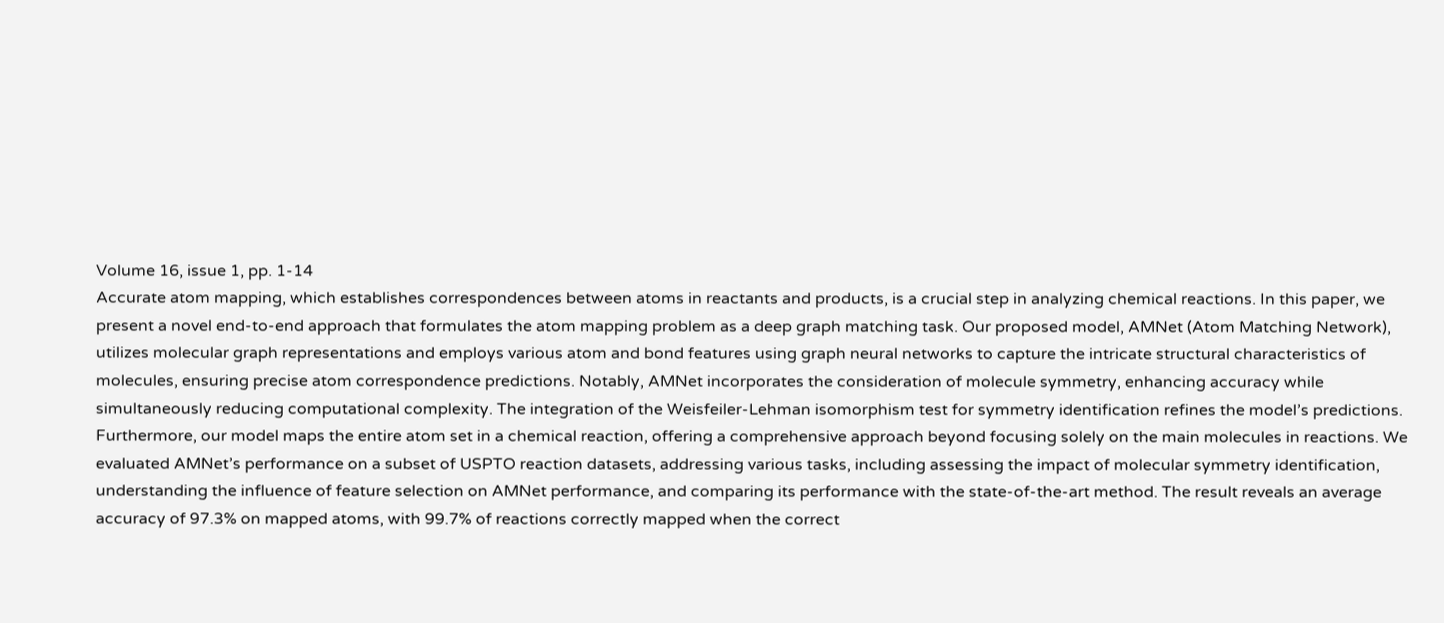Volume 16, issue 1, pp. 1-14
Accurate atom mapping, which establishes correspondences between atoms in reactants and products, is a crucial step in analyzing chemical reactions. In this paper, we present a novel end-to-end approach that formulates the atom mapping problem as a deep graph matching task. Our proposed model, AMNet (Atom Matching Network), utilizes molecular graph representations and employs various atom and bond features using graph neural networks to capture the intricate structural characteristics of molecules, ensuring precise atom correspondence predictions. Notably, AMNet incorporates the consideration of molecule symmetry, enhancing accuracy while simultaneously reducing computational complexity. The integration of the Weisfeiler-Lehman isomorphism test for symmetry identification refines the model’s predictions. Furthermore, our model maps the entire atom set in a chemical reaction, offering a comprehensive approach beyond focusing solely on the main molecules in reactions. We evaluated AMNet’s performance on a subset of USPTO reaction datasets, addressing various tasks, including assessing the impact of molecular symmetry identification, understanding the influence of feature selection on AMNet performance, and comparing its performance with the state-of-the-art method. The result reveals an average accuracy of 97.3% on mapped atoms, with 99.7% of reactions correctly mapped when the correct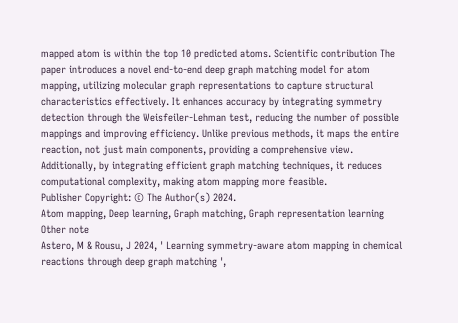mapped atom is within the top 10 predicted atoms. Scientific contribution The paper introduces a novel end-to-end deep graph matching model for atom mapping, utilizing molecular graph representations to capture structural characteristics effectively. It enhances accuracy by integrating symmetry detection through the Weisfeiler-Lehman test, reducing the number of possible mappings and improving efficiency. Unlike previous methods, it maps the entire reaction, not just main components, providing a comprehensive view. Additionally, by integrating efficient graph matching techniques, it reduces computational complexity, making atom mapping more feasible.
Publisher Copyright: © The Author(s) 2024.
Atom mapping, Deep learning, Graph matching, Graph representation learning
Other note
Astero, M & Rousu, J 2024, ' Learning symmetry-aware atom mapping in chemical reactions through deep graph matching ',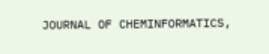JOURNAL OF CHEMINFORMATICS,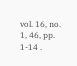vol. 16, no. 1, 46, pp. 1-14 .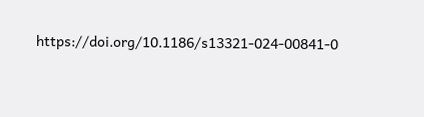https://doi.org/10.1186/s13321-024-00841-0